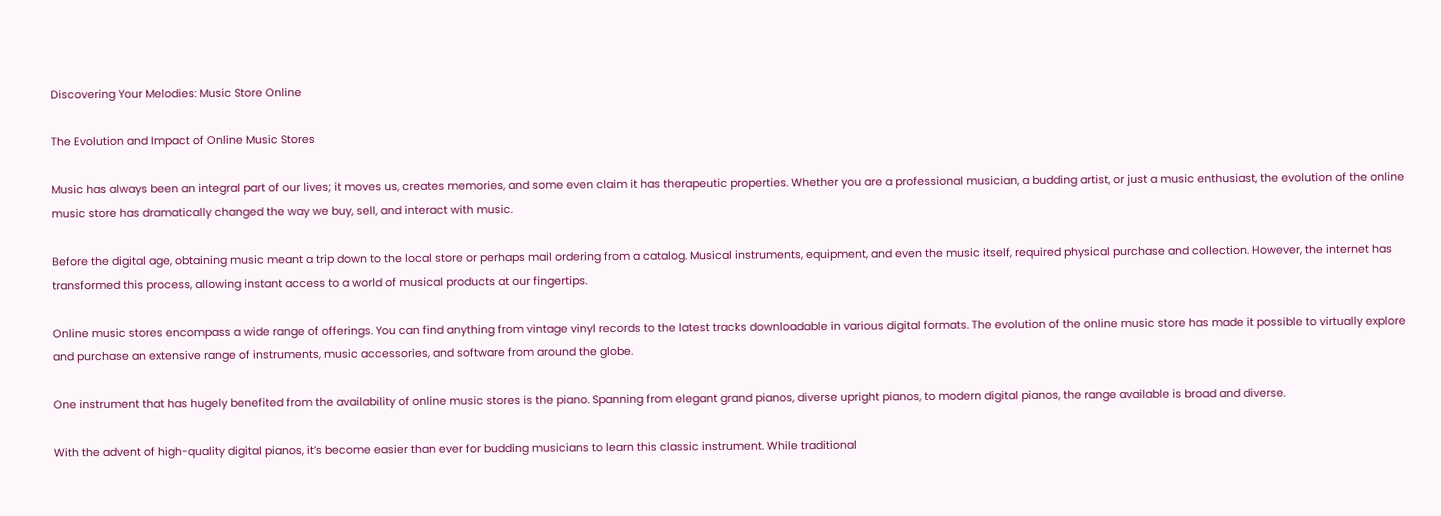Discovering Your Melodies: Music Store Online

The Evolution and Impact of Online Music Stores

Music has always been an integral part of our lives; it moves us, creates memories, and some even claim it has therapeutic properties. Whether you are a professional musician, a budding artist, or just a music enthusiast, the evolution of the online music store has dramatically changed the way we buy, sell, and interact with music.

Before the digital age, obtaining music meant a trip down to the local store or perhaps mail ordering from a catalog. Musical instruments, equipment, and even the music itself, required physical purchase and collection. However, the internet has transformed this process, allowing instant access to a world of musical products at our fingertips.

Online music stores encompass a wide range of offerings. You can find anything from vintage vinyl records to the latest tracks downloadable in various digital formats. The evolution of the online music store has made it possible to virtually explore and purchase an extensive range of instruments, music accessories, and software from around the globe.

One instrument that has hugely benefited from the availability of online music stores is the piano. Spanning from elegant grand pianos, diverse upright pianos, to modern digital pianos, the range available is broad and diverse.

With the advent of high-quality digital pianos, it’s become easier than ever for budding musicians to learn this classic instrument. While traditional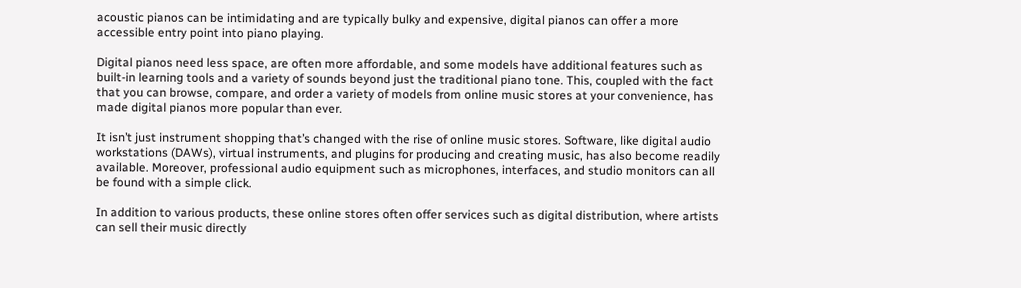acoustic pianos can be intimidating and are typically bulky and expensive, digital pianos can offer a more accessible entry point into piano playing.

Digital pianos need less space, are often more affordable, and some models have additional features such as built-in learning tools and a variety of sounds beyond just the traditional piano tone. This, coupled with the fact that you can browse, compare, and order a variety of models from online music stores at your convenience, has made digital pianos more popular than ever.

It isn’t just instrument shopping that’s changed with the rise of online music stores. Software, like digital audio workstations (DAWs), virtual instruments, and plugins for producing and creating music, has also become readily available. Moreover, professional audio equipment such as microphones, interfaces, and studio monitors can all be found with a simple click.

In addition to various products, these online stores often offer services such as digital distribution, where artists can sell their music directly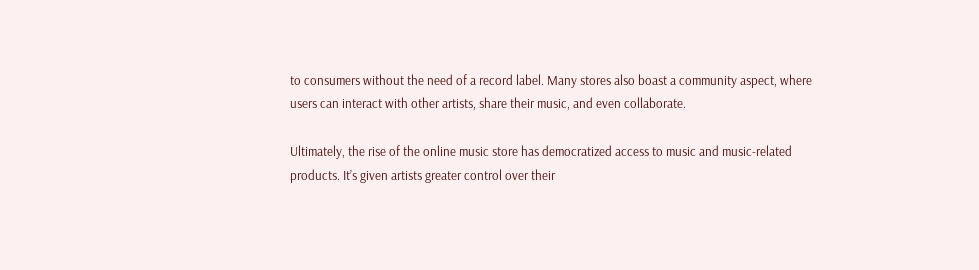to consumers without the need of a record label. Many stores also boast a community aspect, where users can interact with other artists, share their music, and even collaborate.

Ultimately, the rise of the online music store has democratized access to music and music-related products. It’s given artists greater control over their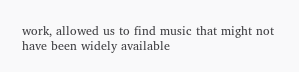work, allowed us to find music that might not have been widely available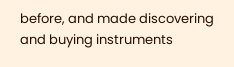before, and made discovering and buying instruments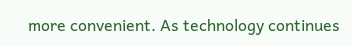more convenient. As technology continues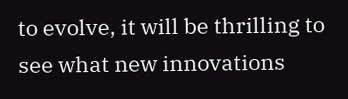to evolve, it will be thrilling to see what new innovations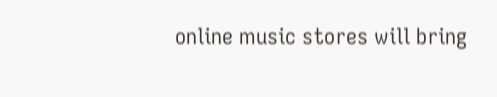online music stores will bring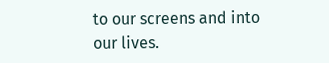to our screens and into our lives.